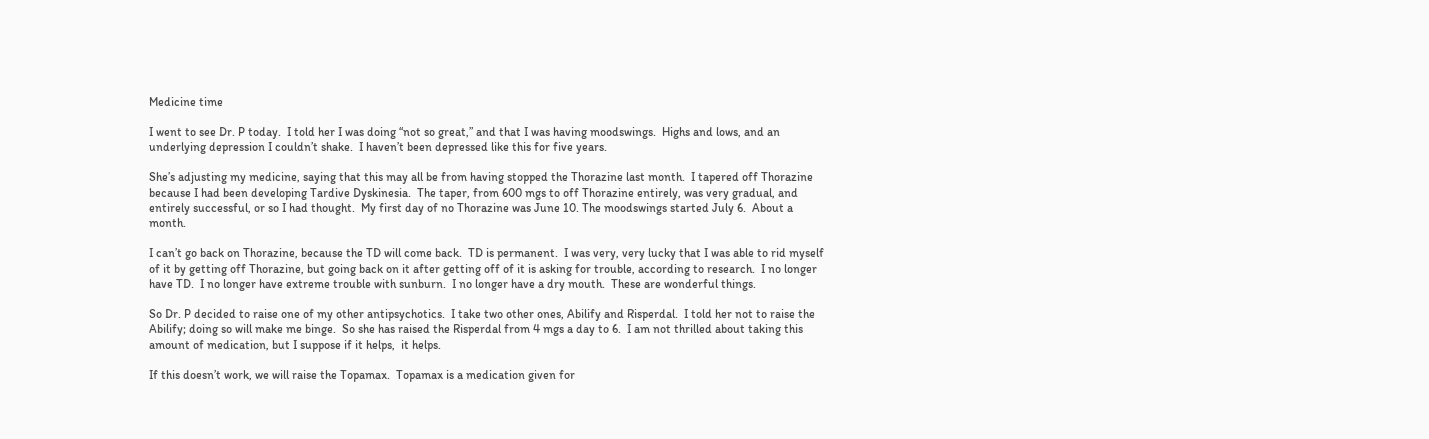Medicine time

I went to see Dr. P today.  I told her I was doing “not so great,” and that I was having moodswings.  Highs and lows, and an underlying depression I couldn’t shake.  I haven’t been depressed like this for five years.

She’s adjusting my medicine, saying that this may all be from having stopped the Thorazine last month.  I tapered off Thorazine because I had been developing Tardive Dyskinesia.  The taper, from 600 mgs to off Thorazine entirely, was very gradual, and entirely successful, or so I had thought.  My first day of no Thorazine was June 10. The moodswings started July 6.  About a month.

I can’t go back on Thorazine, because the TD will come back.  TD is permanent.  I was very, very lucky that I was able to rid myself of it by getting off Thorazine, but going back on it after getting off of it is asking for trouble, according to research.  I no longer have TD.  I no longer have extreme trouble with sunburn.  I no longer have a dry mouth.  These are wonderful things.

So Dr. P decided to raise one of my other antipsychotics.  I take two other ones, Abilify and Risperdal.  I told her not to raise the Abilify; doing so will make me binge.  So she has raised the Risperdal from 4 mgs a day to 6.  I am not thrilled about taking this amount of medication, but I suppose if it helps,  it helps.

If this doesn’t work, we will raise the Topamax.  Topamax is a medication given for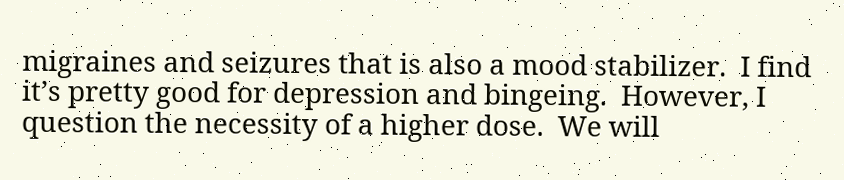migraines and seizures that is also a mood stabilizer.  I find it’s pretty good for depression and bingeing.  However, I question the necessity of a higher dose.  We will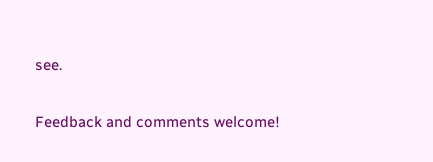see.

Feedback and comments welcome!